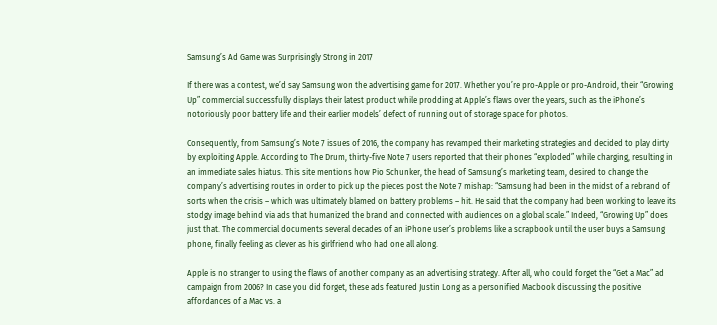Samsung’s Ad Game was Surprisingly Strong in 2017

If there was a contest, we’d say Samsung won the advertising game for 2017. Whether you’re pro-Apple or pro-Android, their “Growing Up” commercial successfully displays their latest product while prodding at Apple’s flaws over the years, such as the iPhone’s notoriously poor battery life and their earlier models’ defect of running out of storage space for photos.

Consequently, from Samsung’s Note 7 issues of 2016, the company has revamped their marketing strategies and decided to play dirty by exploiting Apple. According to The Drum, thirty-five Note 7 users reported that their phones “exploded” while charging, resulting in an immediate sales hiatus. This site mentions how Pio Schunker, the head of Samsung’s marketing team, desired to change the company’s advertising routes in order to pick up the pieces post the Note 7 mishap: “Samsung had been in the midst of a rebrand of sorts when the crisis – which was ultimately blamed on battery problems – hit. He said that the company had been working to leave its stodgy image behind via ads that humanized the brand and connected with audiences on a global scale.” Indeed, “Growing Up” does just that. The commercial documents several decades of an iPhone user’s problems like a scrapbook until the user buys a Samsung phone, finally feeling as clever as his girlfriend who had one all along.

Apple is no stranger to using the flaws of another company as an advertising strategy. After all, who could forget the “Get a Mac” ad campaign from 2006? In case you did forget, these ads featured Justin Long as a personified Macbook discussing the positive affordances of a Mac vs. a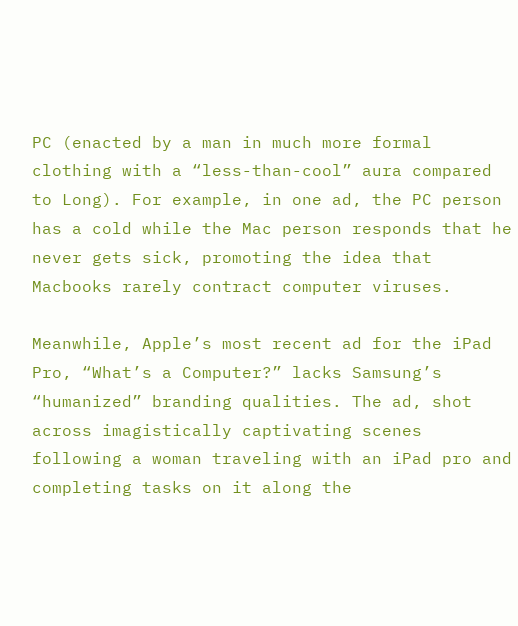PC (enacted by a man in much more formal clothing with a “less-than-cool” aura compared to Long). For example, in one ad, the PC person has a cold while the Mac person responds that he never gets sick, promoting the idea that Macbooks rarely contract computer viruses.

Meanwhile, Apple’s most recent ad for the iPad Pro, “What’s a Computer?” lacks Samsung’s “humanized” branding qualities. The ad, shot across imagistically captivating scenes following a woman traveling with an iPad pro and completing tasks on it along the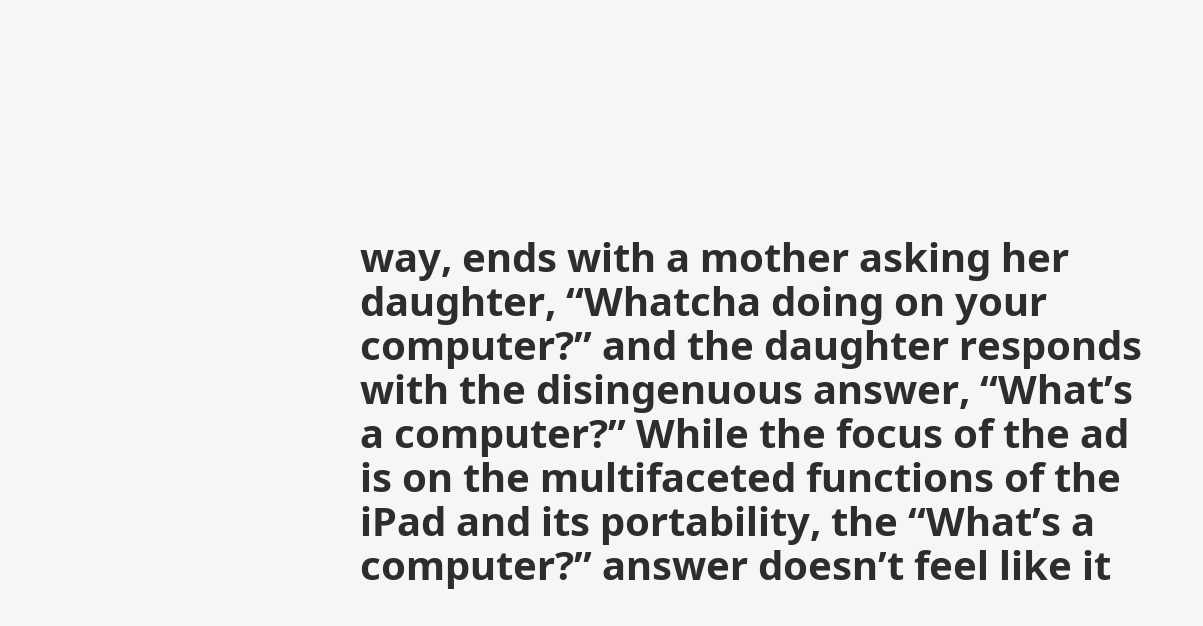way, ends with a mother asking her daughter, “Whatcha doing on your computer?” and the daughter responds with the disingenuous answer, “What’s a computer?” While the focus of the ad is on the multifaceted functions of the iPad and its portability, the “What’s a computer?” answer doesn’t feel like it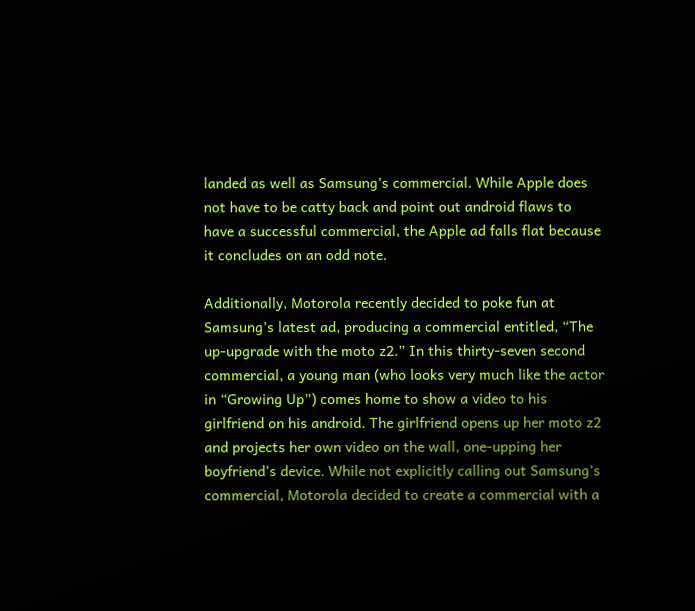landed as well as Samsung’s commercial. While Apple does not have to be catty back and point out android flaws to have a successful commercial, the Apple ad falls flat because it concludes on an odd note.

Additionally, Motorola recently decided to poke fun at Samsung’s latest ad, producing a commercial entitled, “The up-upgrade with the moto z2.” In this thirty-seven second commercial, a young man (who looks very much like the actor in “Growing Up”) comes home to show a video to his girlfriend on his android. The girlfriend opens up her moto z2 and projects her own video on the wall, one-upping her boyfriend’s device. While not explicitly calling out Samsung’s commercial, Motorola decided to create a commercial with a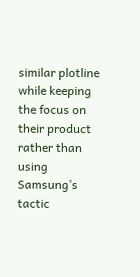similar plotline while keeping the focus on their product rather than using Samsung’s tactic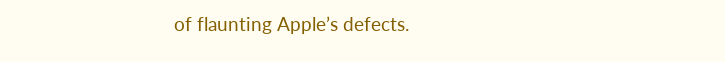of flaunting Apple’s defects.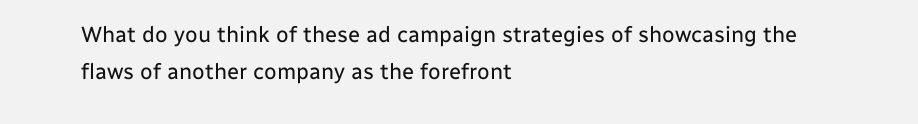What do you think of these ad campaign strategies of showcasing the flaws of another company as the forefront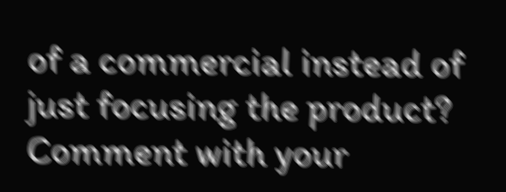of a commercial instead of just focusing the product? Comment with your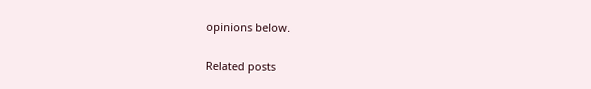opinions below.

Related posts